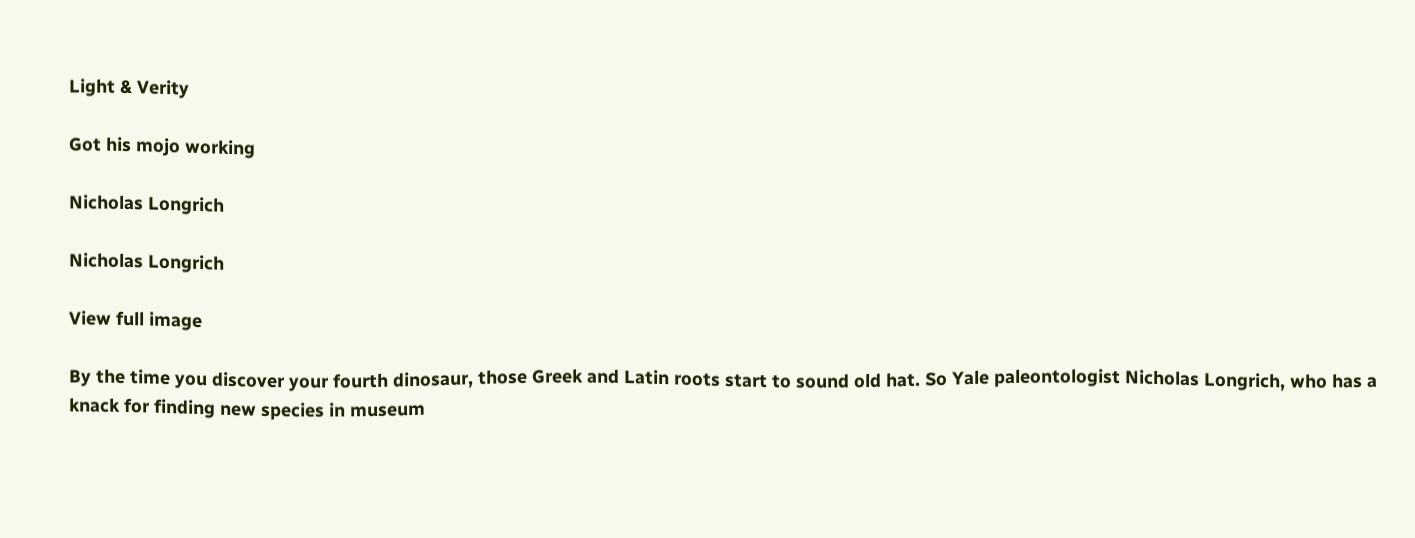Light & Verity

Got his mojo working

Nicholas Longrich

Nicholas Longrich

View full image

By the time you discover your fourth dinosaur, those Greek and Latin roots start to sound old hat. So Yale paleontologist Nicholas Longrich, who has a knack for finding new species in museum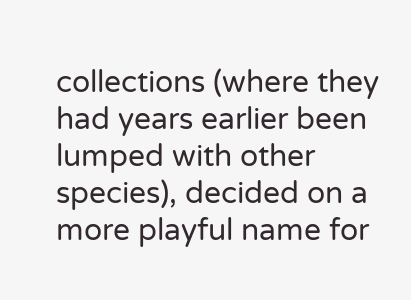collections (where they had years earlier been lumped with other species), decided on a more playful name for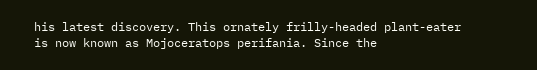his latest discovery. This ornately frilly-headed plant-eater is now known as Mojoceratops perifania. Since the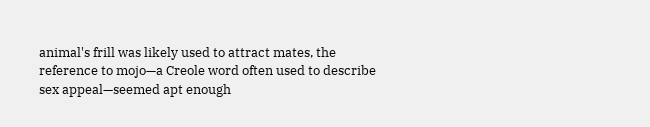animal's frill was likely used to attract mates, the reference to mojo—a Creole word often used to describe sex appeal—seemed apt enough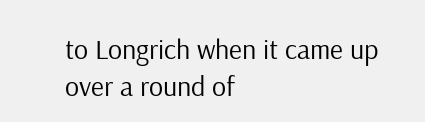to Longrich when it came up over a round of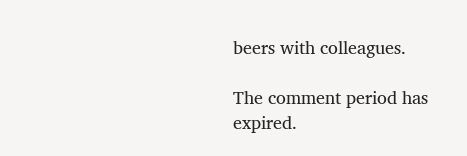beers with colleagues.

The comment period has expired.